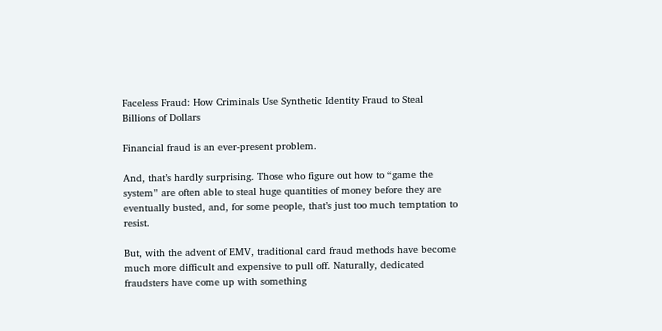Faceless Fraud: How Criminals Use Synthetic Identity Fraud to Steal Billions of Dollars

Financial fraud is an ever-present problem.

And, that’s hardly surprising. Those who figure out how to “game the system” are often able to steal huge quantities of money before they are eventually busted, and, for some people, that’s just too much temptation to resist.

But, with the advent of EMV, traditional card fraud methods have become much more difficult and expensive to pull off. Naturally, dedicated fraudsters have come up with something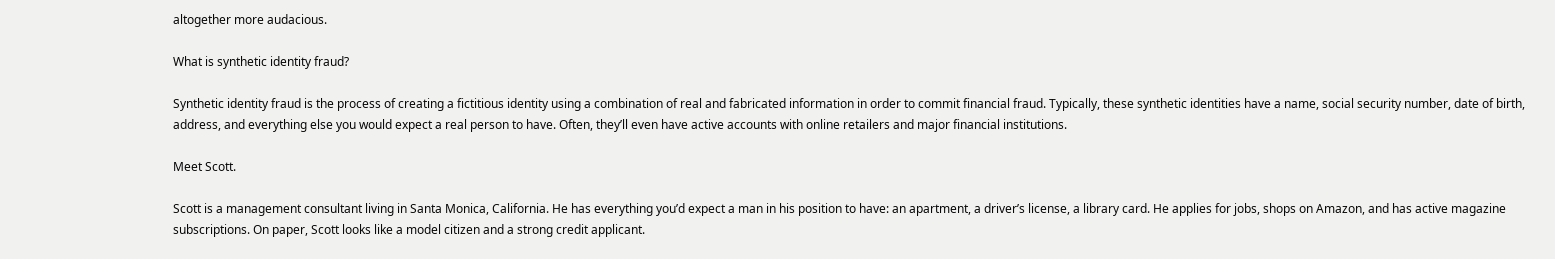altogether more audacious.

What is synthetic identity fraud?

Synthetic identity fraud is the process of creating a fictitious identity using a combination of real and fabricated information in order to commit financial fraud. Typically, these synthetic identities have a name, social security number, date of birth, address, and everything else you would expect a real person to have. Often, they’ll even have active accounts with online retailers and major financial institutions.

Meet Scott.

Scott is a management consultant living in Santa Monica, California. He has everything you’d expect a man in his position to have: an apartment, a driver’s license, a library card. He applies for jobs, shops on Amazon, and has active magazine subscriptions. On paper, Scott looks like a model citizen and a strong credit applicant.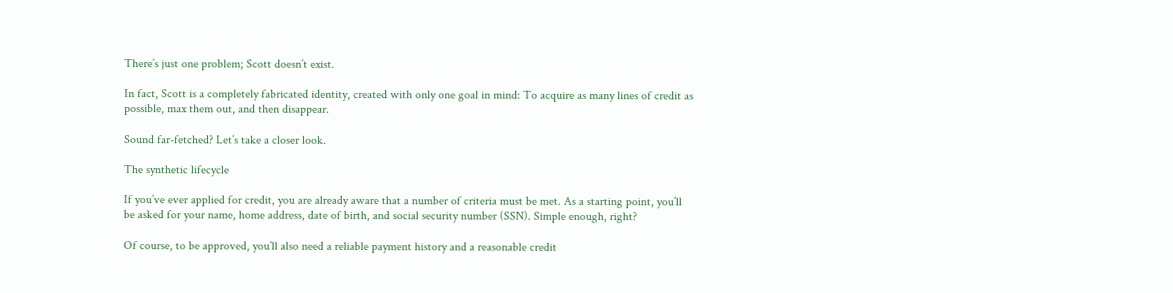There’s just one problem; Scott doesn’t exist.

In fact, Scott is a completely fabricated identity, created with only one goal in mind: To acquire as many lines of credit as possible, max them out, and then disappear.

Sound far-fetched? Let’s take a closer look.

The synthetic lifecycle

If you’ve ever applied for credit, you are already aware that a number of criteria must be met. As a starting point, you’ll be asked for your name, home address, date of birth, and social security number (SSN). Simple enough, right?

Of course, to be approved, you’ll also need a reliable payment history and a reasonable credit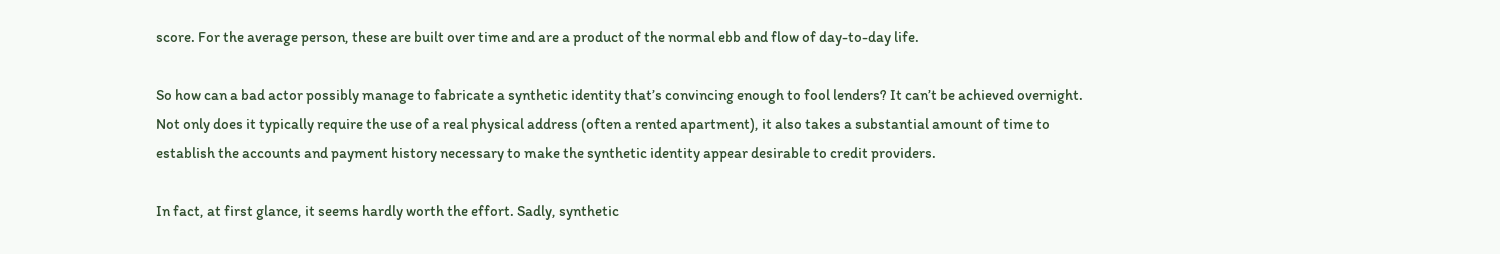score. For the average person, these are built over time and are a product of the normal ebb and flow of day-to-day life.

So how can a bad actor possibly manage to fabricate a synthetic identity that’s convincing enough to fool lenders? It can’t be achieved overnight. Not only does it typically require the use of a real physical address (often a rented apartment), it also takes a substantial amount of time to establish the accounts and payment history necessary to make the synthetic identity appear desirable to credit providers.

In fact, at first glance, it seems hardly worth the effort. Sadly, synthetic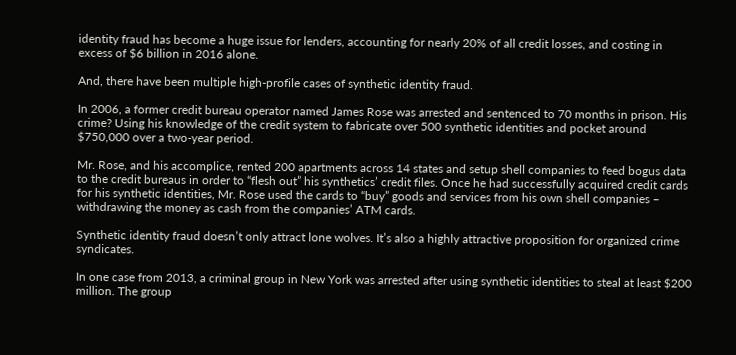identity fraud has become a huge issue for lenders, accounting for nearly 20% of all credit losses, and costing in excess of $6 billion in 2016 alone.

And, there have been multiple high-profile cases of synthetic identity fraud.

In 2006, a former credit bureau operator named James Rose was arrested and sentenced to 70 months in prison. His crime? Using his knowledge of the credit system to fabricate over 500 synthetic identities and pocket around $750,000 over a two-year period.

Mr. Rose, and his accomplice, rented 200 apartments across 14 states and setup shell companies to feed bogus data to the credit bureaus in order to “flesh out” his synthetics’ credit files. Once he had successfully acquired credit cards for his synthetic identities, Mr. Rose used the cards to “buy” goods and services from his own shell companies – withdrawing the money as cash from the companies’ ATM cards.

Synthetic identity fraud doesn’t only attract lone wolves. It’s also a highly attractive proposition for organized crime syndicates.

In one case from 2013, a criminal group in New York was arrested after using synthetic identities to steal at least $200 million. The group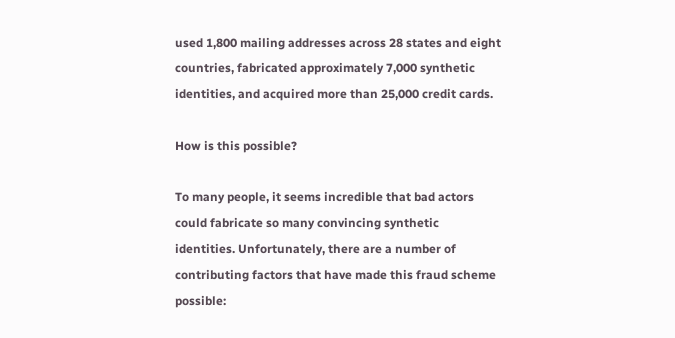used 1,800 mailing addresses across 28 states and eight countries, fabricated approximately 7,000 synthetic identities, and acquired more than 25,000 credit cards.

How is this possible?

To many people, it seems incredible that bad actors could fabricate so many convincing synthetic identities. Unfortunately, there are a number of contributing factors that have made this fraud scheme possible: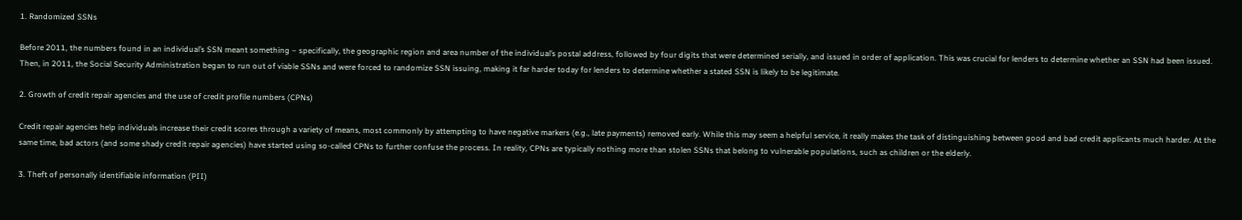1. Randomized SSNs

Before 2011, the numbers found in an individual’s SSN meant something – specifically, the geographic region and area number of the individual’s postal address, followed by four digits that were determined serially, and issued in order of application. This was crucial for lenders to determine whether an SSN had been issued. Then, in 2011, the Social Security Administration began to run out of viable SSNs and were forced to randomize SSN issuing, making it far harder today for lenders to determine whether a stated SSN is likely to be legitimate.

2. Growth of credit repair agencies and the use of credit profile numbers (CPNs)

Credit repair agencies help individuals increase their credit scores through a variety of means, most commonly by attempting to have negative markers (e.g., late payments) removed early. While this may seem a helpful service, it really makes the task of distinguishing between good and bad credit applicants much harder. At the same time, bad actors (and some shady credit repair agencies) have started using so-called CPNs to further confuse the process. In reality, CPNs are typically nothing more than stolen SSNs that belong to vulnerable populations, such as children or the elderly.

3. Theft of personally identifiable information (PII)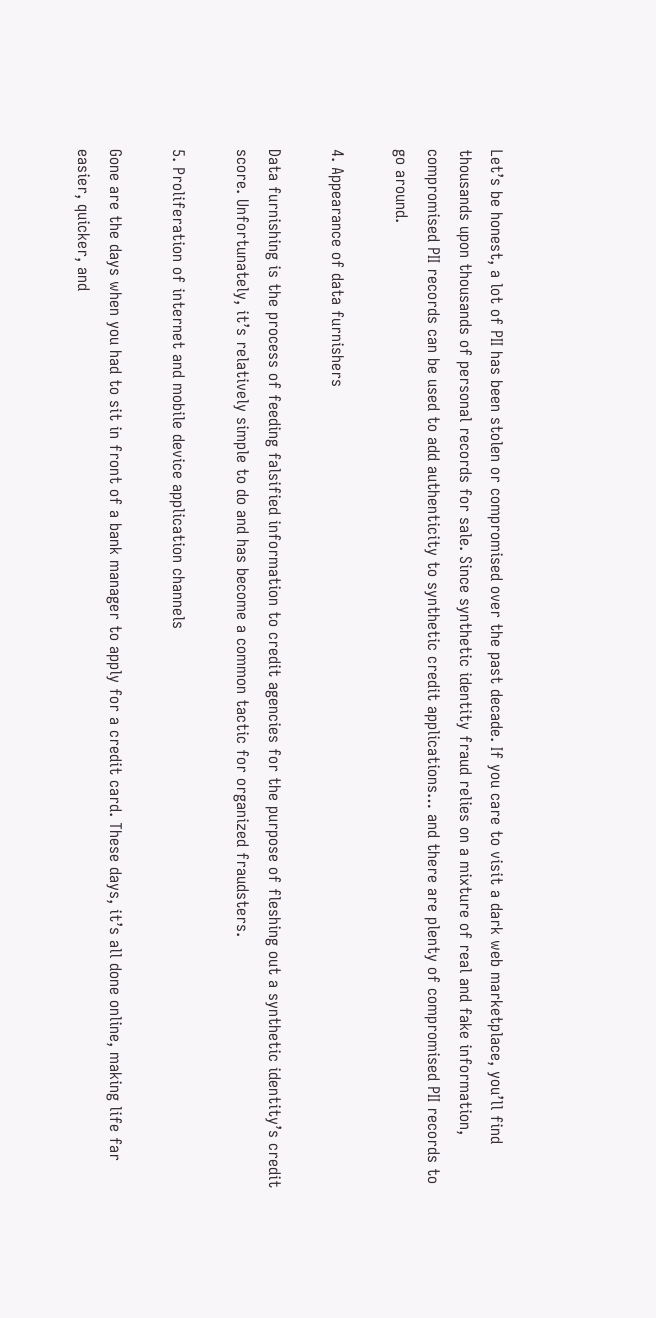Let’s be honest, a lot of PII has been stolen or compromised over the past decade. If you care to visit a dark web marketplace, you’ll find thousands upon thousands of personal records for sale. Since synthetic identity fraud relies on a mixture of real and fake information, compromised PII records can be used to add authenticity to synthetic credit applications… and there are plenty of compromised PII records to go around.

4. Appearance of data furnishers

Data furnishing is the process of feeding falsified information to credit agencies for the purpose of fleshing out a synthetic identity’s credit score. Unfortunately, it’s relatively simple to do and has become a common tactic for organized fraudsters.

5. Proliferation of internet and mobile device application channels

Gone are the days when you had to sit in front of a bank manager to apply for a credit card. These days, it’s all done online, making life far easier, quicker, and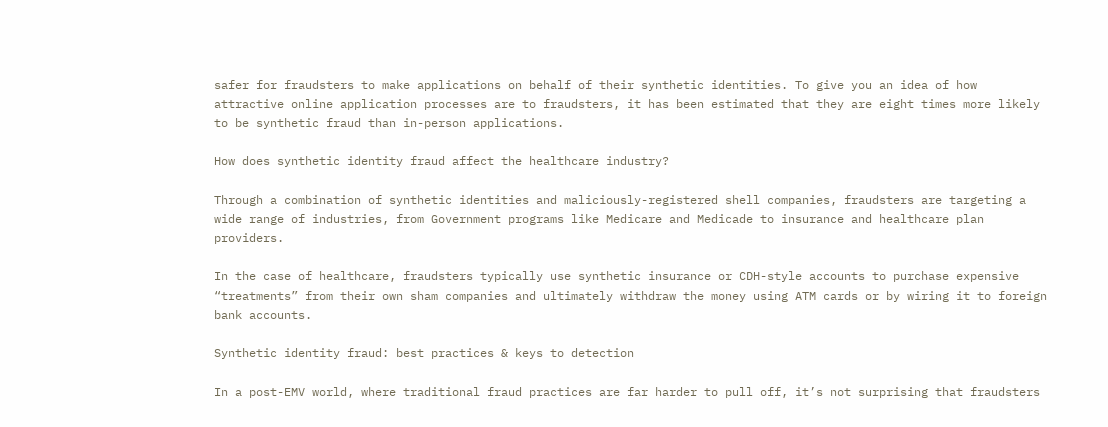safer for fraudsters to make applications on behalf of their synthetic identities. To give you an idea of how attractive online application processes are to fraudsters, it has been estimated that they are eight times more likely to be synthetic fraud than in-person applications.

How does synthetic identity fraud affect the healthcare industry?

Through a combination of synthetic identities and maliciously-registered shell companies, fraudsters are targeting a wide range of industries, from Government programs like Medicare and Medicade to insurance and healthcare plan providers.

In the case of healthcare, fraudsters typically use synthetic insurance or CDH-style accounts to purchase expensive “treatments” from their own sham companies and ultimately withdraw the money using ATM cards or by wiring it to foreign bank accounts.

Synthetic identity fraud: best practices & keys to detection

In a post-EMV world, where traditional fraud practices are far harder to pull off, it’s not surprising that fraudsters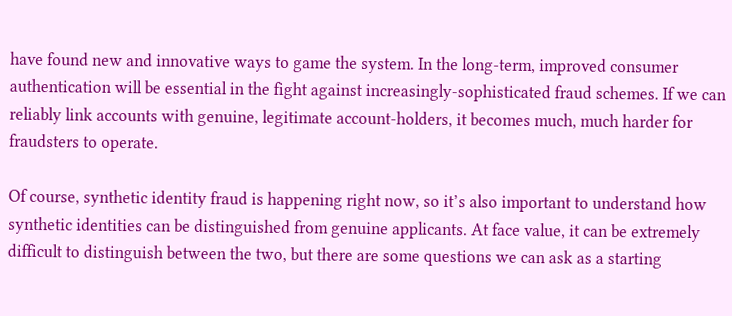have found new and innovative ways to game the system. In the long-term, improved consumer authentication will be essential in the fight against increasingly-sophisticated fraud schemes. If we can reliably link accounts with genuine, legitimate account-holders, it becomes much, much harder for fraudsters to operate.

Of course, synthetic identity fraud is happening right now, so it’s also important to understand how synthetic identities can be distinguished from genuine applicants. At face value, it can be extremely difficult to distinguish between the two, but there are some questions we can ask as a starting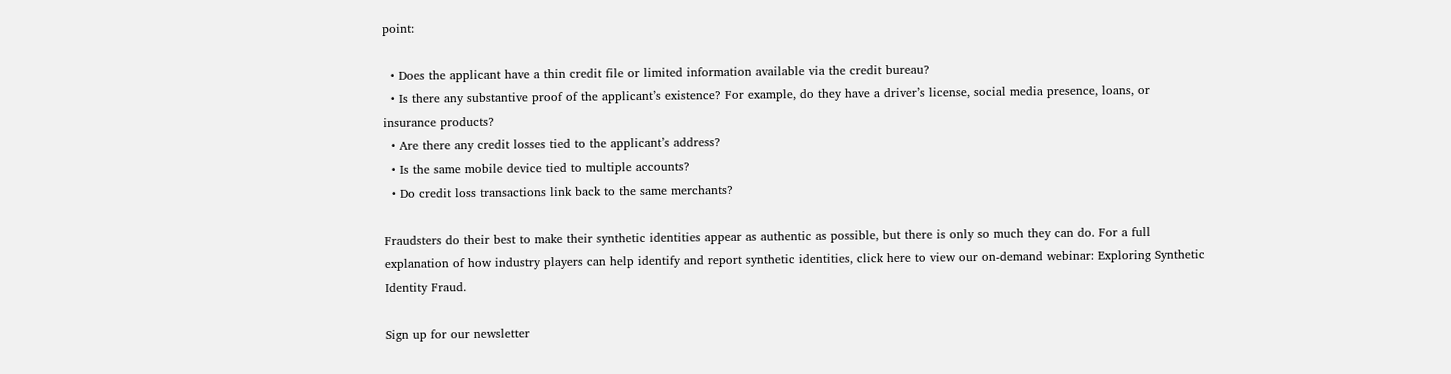point:

  • Does the applicant have a thin credit file or limited information available via the credit bureau?
  • Is there any substantive proof of the applicant’s existence? For example, do they have a driver’s license, social media presence, loans, or insurance products?
  • Are there any credit losses tied to the applicant’s address?
  • Is the same mobile device tied to multiple accounts?
  • Do credit loss transactions link back to the same merchants?

Fraudsters do their best to make their synthetic identities appear as authentic as possible, but there is only so much they can do. For a full explanation of how industry players can help identify and report synthetic identities, click here to view our on-demand webinar: Exploring Synthetic Identity Fraud.

Sign up for our newsletter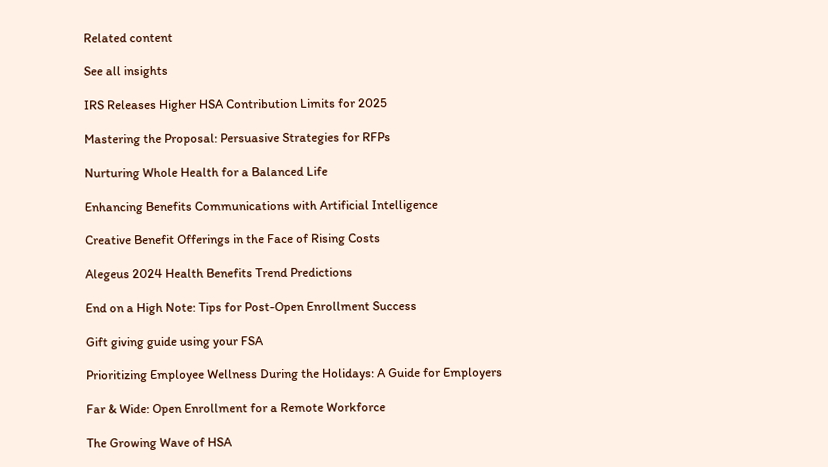Related content

See all insights

IRS Releases Higher HSA Contribution Limits for 2025

Mastering the Proposal: Persuasive Strategies for RFPs

Nurturing Whole Health for a Balanced Life

Enhancing Benefits Communications with Artificial Intelligence

Creative Benefit Offerings in the Face of Rising Costs

Alegeus 2024 Health Benefits Trend Predictions

End on a High Note: Tips for Post-Open Enrollment Success

Gift giving guide using your FSA

Prioritizing Employee Wellness During the Holidays: A Guide for Employers

Far & Wide: Open Enrollment for a Remote Workforce

The Growing Wave of HSA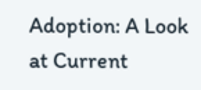Adoption: A Look at Current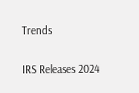Trends

IRS Releases 2024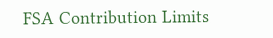FSA Contribution Limits